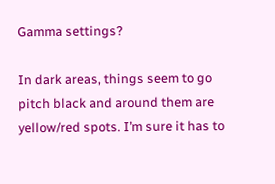Gamma settings?

In dark areas, things seem to go pitch black and around them are yellow/red spots. I’m sure it has to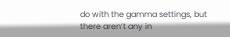do with the gamma settings, but there aren’t any in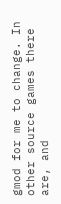gmod for me to change. In other source games there are, and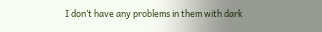I don’t have any problems in them with dark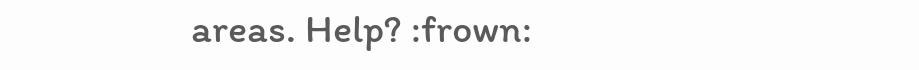areas. Help? :frown: